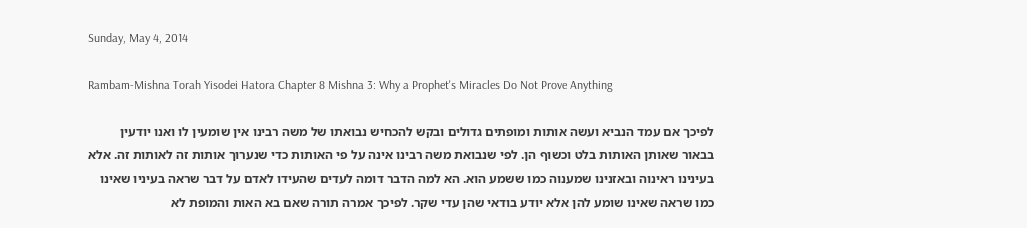Sunday, May 4, 2014

Rambam-Mishna Torah Yisodei Hatora Chapter 8 Mishna 3: Why a Prophet's Miracles Do Not Prove Anything

לפיכך אם עמד הנביא ועשה אותות ומופתים גדולים ובקש להכחיש נבואתו של משה רבינו אין שומעין לו ואנו יודעין בבאור שאותן האותות בלט וכשוף הן. לפי שנבואת משה רבינו אינה על פי האותות כדי שנערוך אותות זה לאותות זה. אלא בעינינו ראינוה ובאזנינו שמענוה כמו ששמע הוא. הא למה הדבר דומה לעדים שהעידו לאדם על דבר שראה בעיניו שאינו כמו שראה שאינו שומע להן אלא יודע בודאי שהן עדי שקר. לפיכך אמרה תורה שאם בא האות והמופת לא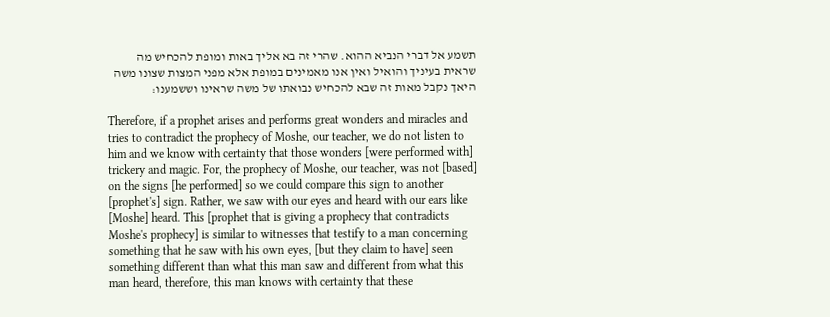תשמע אל דברי הנביא ההוא. שהרי זה בא אליך באות ומופת להכחיש מה שראית בעיניך והואיל ואין אנו מאמינים במופת אלא מפני המצות שצונו משה היאך נקבל מאות זה שבא להכחיש נבואתו של משה שראינו וששמענו:

Therefore, if a prophet arises and performs great wonders and miracles and tries to contradict the prophecy of Moshe, our teacher, we do not listen to him and we know with certainty that those wonders [were performed with] trickery and magic. For, the prophecy of Moshe, our teacher, was not [based] on the signs [he performed] so we could compare this sign to another [prophet's] sign. Rather, we saw with our eyes and heard with our ears like [Moshe] heard. This [prophet that is giving a prophecy that contradicts Moshe's prophecy] is similar to witnesses that testify to a man concerning something that he saw with his own eyes, [but they claim to have] seen something different than what this man saw and different from what this man heard, therefore, this man knows with certainty that these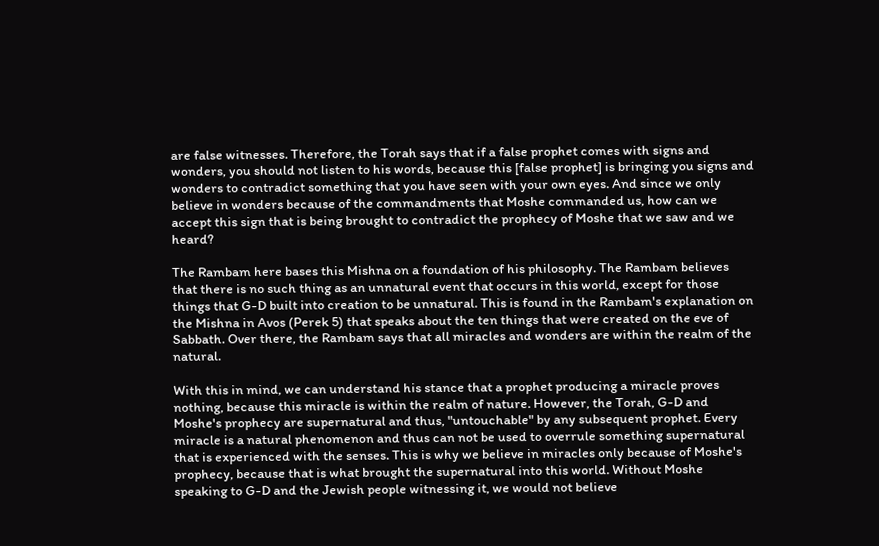are false witnesses. Therefore, the Torah says that if a false prophet comes with signs and wonders, you should not listen to his words, because this [false prophet] is bringing you signs and wonders to contradict something that you have seen with your own eyes. And since we only believe in wonders because of the commandments that Moshe commanded us, how can we accept this sign that is being brought to contradict the prophecy of Moshe that we saw and we heard?

The Rambam here bases this Mishna on a foundation of his philosophy. The Rambam believes that there is no such thing as an unnatural event that occurs in this world, except for those things that G-D built into creation to be unnatural. This is found in the Rambam's explanation on the Mishna in Avos (Perek 5) that speaks about the ten things that were created on the eve of Sabbath. Over there, the Rambam says that all miracles and wonders are within the realm of the natural.

With this in mind, we can understand his stance that a prophet producing a miracle proves nothing, because this miracle is within the realm of nature. However, the Torah, G-D and Moshe's prophecy are supernatural and thus, "untouchable" by any subsequent prophet. Every miracle is a natural phenomenon and thus can not be used to overrule something supernatural that is experienced with the senses. This is why we believe in miracles only because of Moshe's prophecy, because that is what brought the supernatural into this world. Without Moshe speaking to G-D and the Jewish people witnessing it, we would not believe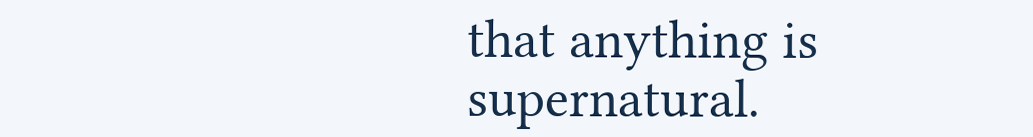that anything is supernatural.